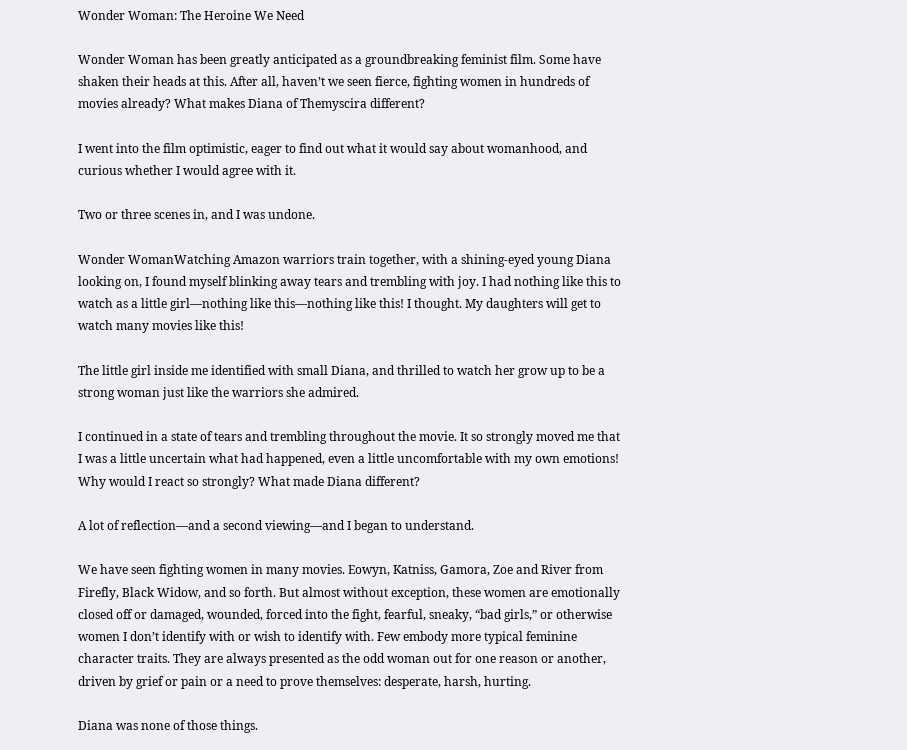Wonder Woman: The Heroine We Need

Wonder Woman has been greatly anticipated as a groundbreaking feminist film. Some have shaken their heads at this. After all, haven’t we seen fierce, fighting women in hundreds of movies already? What makes Diana of Themyscira different?

I went into the film optimistic, eager to find out what it would say about womanhood, and curious whether I would agree with it.

Two or three scenes in, and I was undone.

Wonder WomanWatching Amazon warriors train together, with a shining-eyed young Diana looking on, I found myself blinking away tears and trembling with joy. I had nothing like this to watch as a little girl—nothing like this—nothing like this! I thought. My daughters will get to watch many movies like this!

The little girl inside me identified with small Diana, and thrilled to watch her grow up to be a strong woman just like the warriors she admired.

I continued in a state of tears and trembling throughout the movie. It so strongly moved me that I was a little uncertain what had happened, even a little uncomfortable with my own emotions! Why would I react so strongly? What made Diana different?

A lot of reflection—and a second viewing—and I began to understand.

We have seen fighting women in many movies. Eowyn, Katniss, Gamora, Zoe and River from Firefly, Black Widow, and so forth. But almost without exception, these women are emotionally closed off or damaged, wounded, forced into the fight, fearful, sneaky, “bad girls,” or otherwise women I don’t identify with or wish to identify with. Few embody more typical feminine character traits. They are always presented as the odd woman out for one reason or another, driven by grief or pain or a need to prove themselves: desperate, harsh, hurting.

Diana was none of those things.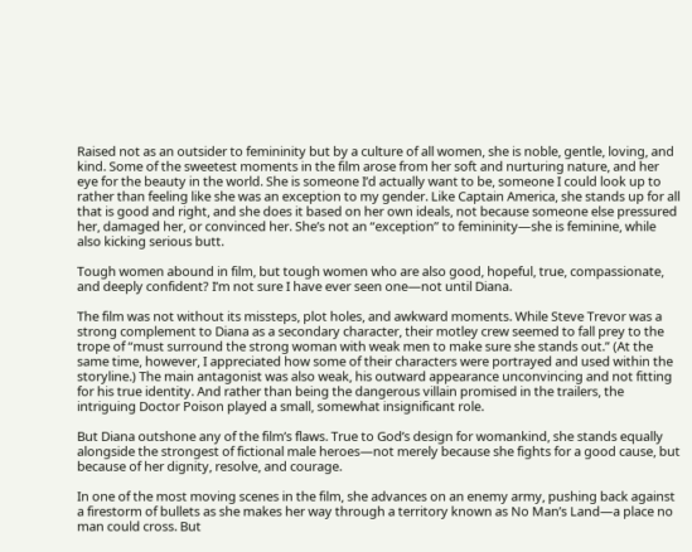Raised not as an outsider to femininity but by a culture of all women, she is noble, gentle, loving, and kind. Some of the sweetest moments in the film arose from her soft and nurturing nature, and her eye for the beauty in the world. She is someone I’d actually want to be, someone I could look up to rather than feeling like she was an exception to my gender. Like Captain America, she stands up for all that is good and right, and she does it based on her own ideals, not because someone else pressured her, damaged her, or convinced her. She’s not an “exception” to femininity—she is feminine, while also kicking serious butt.

Tough women abound in film, but tough women who are also good, hopeful, true, compassionate, and deeply confident? I’m not sure I have ever seen one—not until Diana.

The film was not without its missteps, plot holes, and awkward moments. While Steve Trevor was a strong complement to Diana as a secondary character, their motley crew seemed to fall prey to the trope of “must surround the strong woman with weak men to make sure she stands out.” (At the same time, however, I appreciated how some of their characters were portrayed and used within the storyline.) The main antagonist was also weak, his outward appearance unconvincing and not fitting for his true identity. And rather than being the dangerous villain promised in the trailers, the intriguing Doctor Poison played a small, somewhat insignificant role.

But Diana outshone any of the film’s flaws. True to God’s design for womankind, she stands equally alongside the strongest of fictional male heroes—not merely because she fights for a good cause, but because of her dignity, resolve, and courage.

In one of the most moving scenes in the film, she advances on an enemy army, pushing back against a firestorm of bullets as she makes her way through a territory known as No Man’s Land—a place no man could cross. But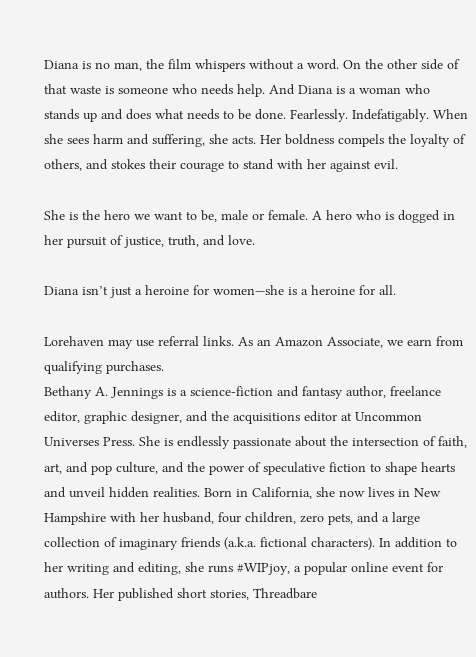Diana is no man, the film whispers without a word. On the other side of that waste is someone who needs help. And Diana is a woman who stands up and does what needs to be done. Fearlessly. Indefatigably. When she sees harm and suffering, she acts. Her boldness compels the loyalty of others, and stokes their courage to stand with her against evil.

She is the hero we want to be, male or female. A hero who is dogged in her pursuit of justice, truth, and love.

Diana isn’t just a heroine for women—she is a heroine for all.

Lorehaven may use referral links. As an Amazon Associate, we earn from qualifying purchases.
Bethany A. Jennings is a science-fiction and fantasy author, freelance editor, graphic designer, and the acquisitions editor at Uncommon Universes Press. She is endlessly passionate about the intersection of faith, art, and pop culture, and the power of speculative fiction to shape hearts and unveil hidden realities. Born in California, she now lives in New Hampshire with her husband, four children, zero pets, and a large collection of imaginary friends (a.k.a. fictional characters). In addition to her writing and editing, she runs #WIPjoy, a popular online event for authors. Her published short stories, Threadbare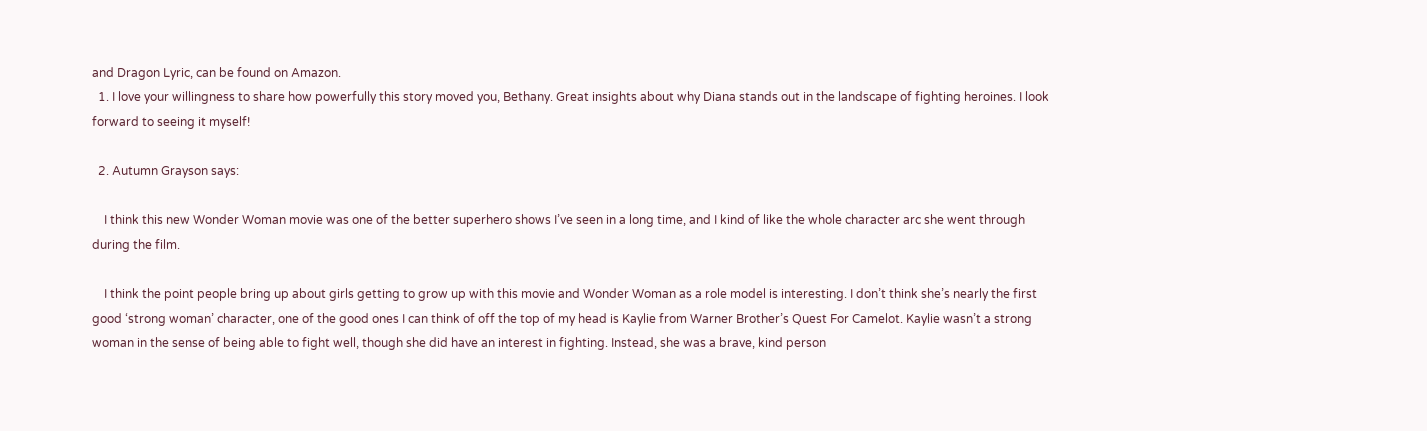and Dragon Lyric, can be found on Amazon.
  1. I love your willingness to share how powerfully this story moved you, Bethany. Great insights about why Diana stands out in the landscape of fighting heroines. I look forward to seeing it myself!

  2. Autumn Grayson says:

    I think this new Wonder Woman movie was one of the better superhero shows I’ve seen in a long time, and I kind of like the whole character arc she went through during the film.

    I think the point people bring up about girls getting to grow up with this movie and Wonder Woman as a role model is interesting. I don’t think she’s nearly the first good ‘strong woman’ character, one of the good ones I can think of off the top of my head is Kaylie from Warner Brother’s Quest For Camelot. Kaylie wasn’t a strong woman in the sense of being able to fight well, though she did have an interest in fighting. Instead, she was a brave, kind person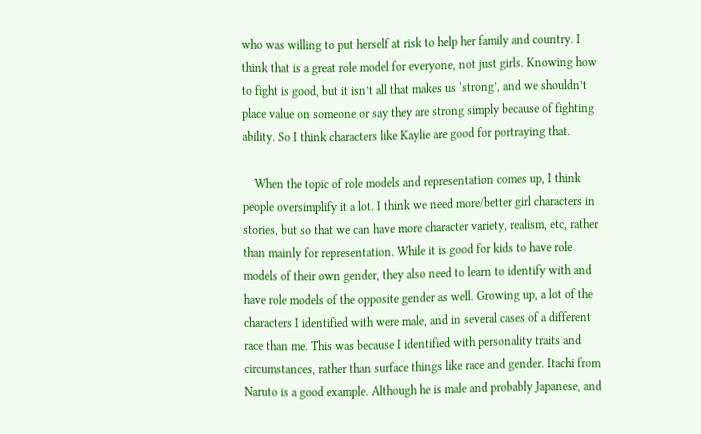who was willing to put herself at risk to help her family and country. I think that is a great role model for everyone, not just girls. Knowing how to fight is good, but it isn’t all that makes us ‘strong’, and we shouldn’t place value on someone or say they are strong simply because of fighting ability. So I think characters like Kaylie are good for portraying that.

    When the topic of role models and representation comes up, I think people oversimplify it a lot. I think we need more/better girl characters in stories, but so that we can have more character variety, realism, etc, rather than mainly for representation. While it is good for kids to have role models of their own gender, they also need to learn to identify with and have role models of the opposite gender as well. Growing up, a lot of the characters I identified with were male, and in several cases of a different race than me. This was because I identified with personality traits and circumstances, rather than surface things like race and gender. Itachi from Naruto is a good example. Although he is male and probably Japanese, and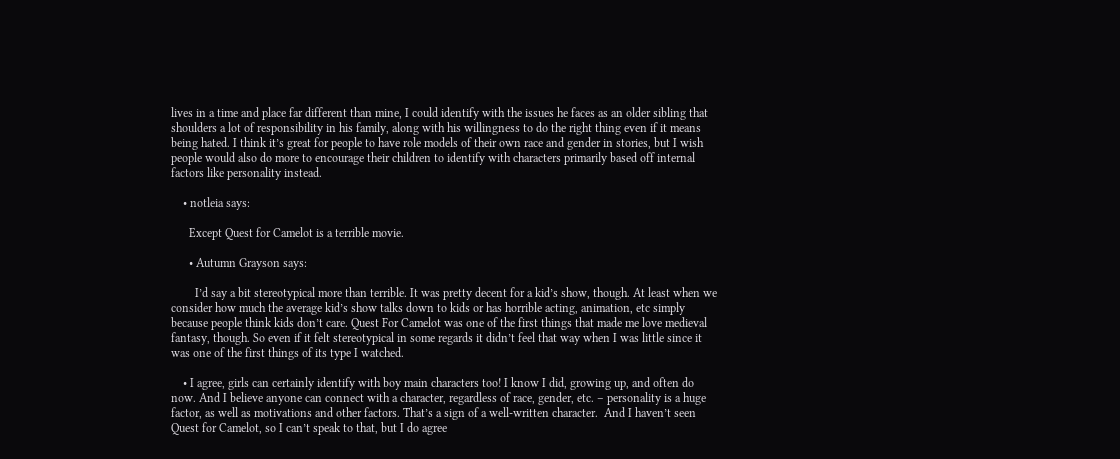lives in a time and place far different than mine, I could identify with the issues he faces as an older sibling that shoulders a lot of responsibility in his family, along with his willingness to do the right thing even if it means being hated. I think it’s great for people to have role models of their own race and gender in stories, but I wish people would also do more to encourage their children to identify with characters primarily based off internal factors like personality instead.

    • notleia says:

      Except Quest for Camelot is a terrible movie.

      • Autumn Grayson says:

        I’d say a bit stereotypical more than terrible. It was pretty decent for a kid’s show, though. At least when we consider how much the average kid’s show talks down to kids or has horrible acting, animation, etc simply because people think kids don’t care. Quest For Camelot was one of the first things that made me love medieval fantasy, though. So even if it felt stereotypical in some regards it didn’t feel that way when I was little since it was one of the first things of its type I watched.

    • I agree, girls can certainly identify with boy main characters too! I know I did, growing up, and often do now. And I believe anyone can connect with a character, regardless of race, gender, etc. – personality is a huge factor, as well as motivations and other factors. That’s a sign of a well-written character.  And I haven’t seen Quest for Camelot, so I can’t speak to that, but I do agree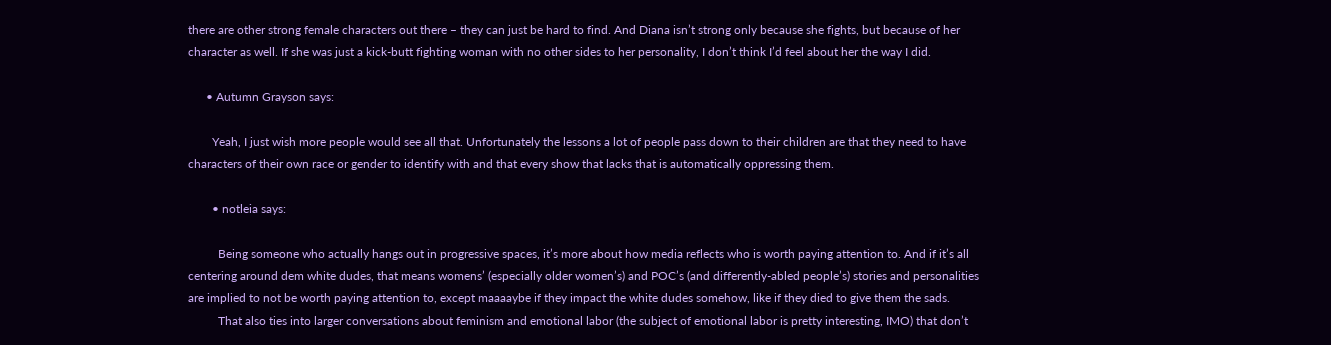there are other strong female characters out there – they can just be hard to find. And Diana isn’t strong only because she fights, but because of her character as well. If she was just a kick-butt fighting woman with no other sides to her personality, I don’t think I’d feel about her the way I did.

      • Autumn Grayson says:

        Yeah, I just wish more people would see all that. Unfortunately the lessons a lot of people pass down to their children are that they need to have characters of their own race or gender to identify with and that every show that lacks that is automatically oppressing them.

        • notleia says:

          Being someone who actually hangs out in progressive spaces, it’s more about how media reflects who is worth paying attention to. And if it’s all centering around dem white dudes, that means womens’ (especially older women’s) and POC’s (and differently-abled people’s) stories and personalities are implied to not be worth paying attention to, except maaaaybe if they impact the white dudes somehow, like if they died to give them the sads.
          That also ties into larger conversations about feminism and emotional labor (the subject of emotional labor is pretty interesting, IMO) that don’t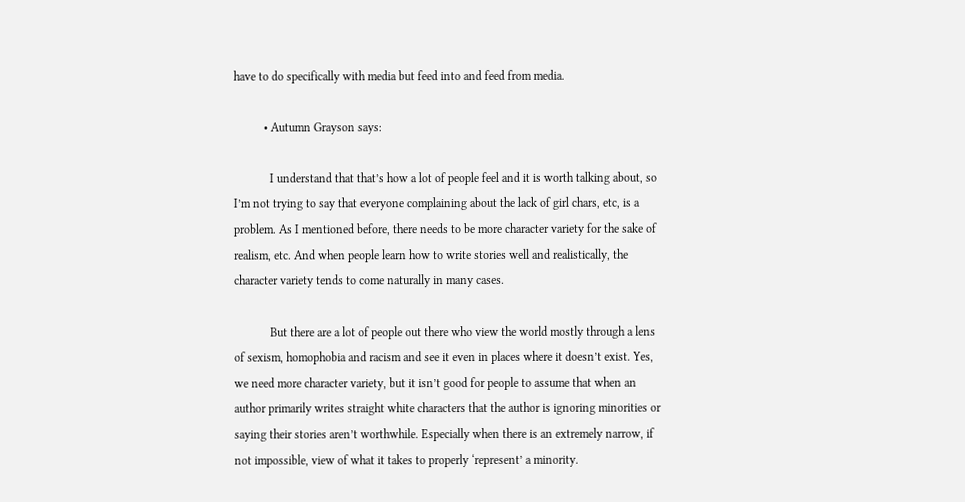have to do specifically with media but feed into and feed from media.

          • Autumn Grayson says:

            I understand that that’s how a lot of people feel and it is worth talking about, so I’m not trying to say that everyone complaining about the lack of girl chars, etc, is a problem. As I mentioned before, there needs to be more character variety for the sake of realism, etc. And when people learn how to write stories well and realistically, the character variety tends to come naturally in many cases.

            But there are a lot of people out there who view the world mostly through a lens of sexism, homophobia and racism and see it even in places where it doesn’t exist. Yes, we need more character variety, but it isn’t good for people to assume that when an author primarily writes straight white characters that the author is ignoring minorities or saying their stories aren’t worthwhile. Especially when there is an extremely narrow, if not impossible, view of what it takes to properly ‘represent’ a minority.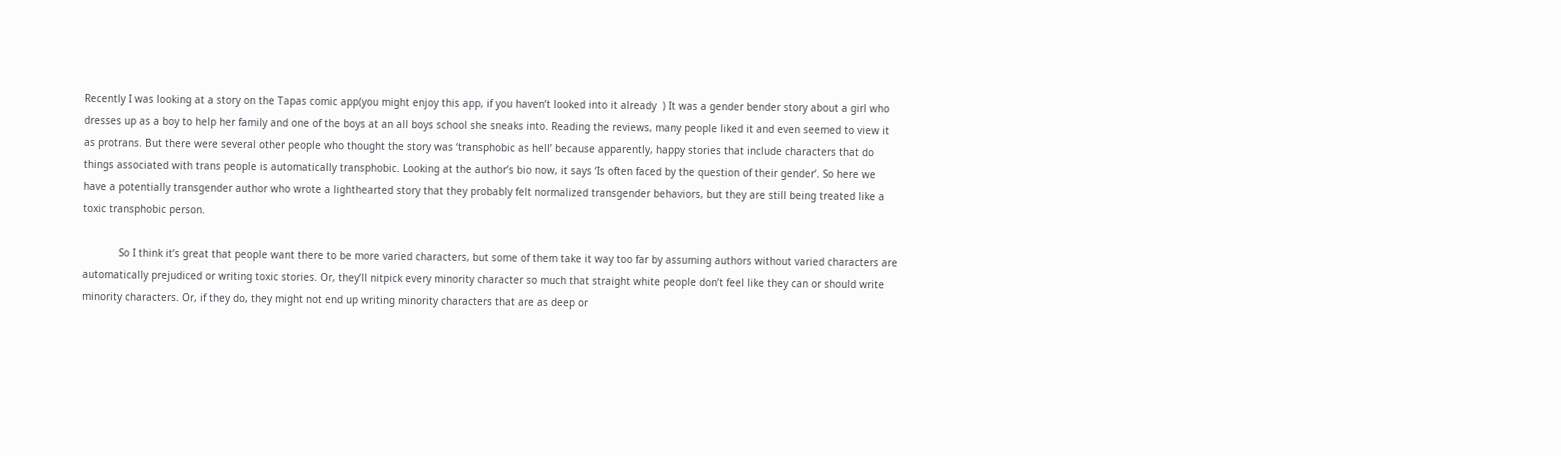Recently I was looking at a story on the Tapas comic app(you might enjoy this app, if you haven’t looked into it already  ) It was a gender bender story about a girl who dresses up as a boy to help her family and one of the boys at an all boys school she sneaks into. Reading the reviews, many people liked it and even seemed to view it as protrans. But there were several other people who thought the story was ‘transphobic as hell’ because apparently, happy stories that include characters that do things associated with trans people is automatically transphobic. Looking at the author’s bio now, it says ‘Is often faced by the question of their gender’. So here we have a potentially transgender author who wrote a lighthearted story that they probably felt normalized transgender behaviors, but they are still being treated like a toxic transphobic person.

            So I think it’s great that people want there to be more varied characters, but some of them take it way too far by assuming authors without varied characters are automatically prejudiced or writing toxic stories. Or, they’ll nitpick every minority character so much that straight white people don’t feel like they can or should write minority characters. Or, if they do, they might not end up writing minority characters that are as deep or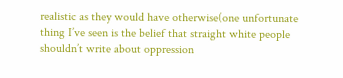realistic as they would have otherwise(one unfortunate thing I’ve seen is the belief that straight white people shouldn’t write about oppression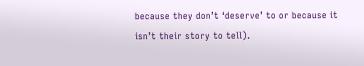because they don’t ‘deserve’ to or because it isn’t their story to tell).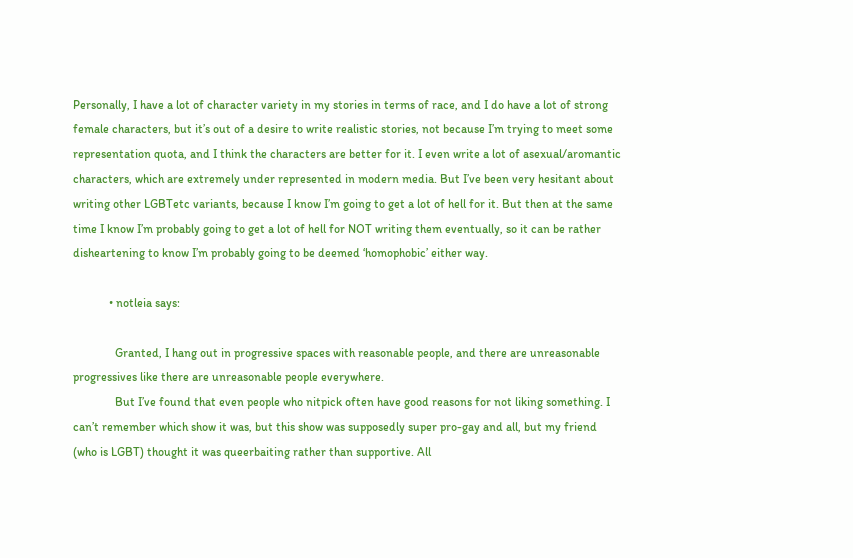Personally, I have a lot of character variety in my stories in terms of race, and I do have a lot of strong female characters, but it’s out of a desire to write realistic stories, not because I’m trying to meet some representation quota, and I think the characters are better for it. I even write a lot of asexual/aromantic characters, which are extremely under represented in modern media. But I’ve been very hesitant about writing other LGBTetc variants, because I know I’m going to get a lot of hell for it. But then at the same time I know I’m probably going to get a lot of hell for NOT writing them eventually, so it can be rather disheartening to know I’m probably going to be deemed ‘homophobic’ either way.

            • notleia says:

              Granted, I hang out in progressive spaces with reasonable people, and there are unreasonable progressives like there are unreasonable people everywhere.
              But I’ve found that even people who nitpick often have good reasons for not liking something. I can’t remember which show it was, but this show was supposedly super pro-gay and all, but my friend (who is LGBT) thought it was queerbaiting rather than supportive. All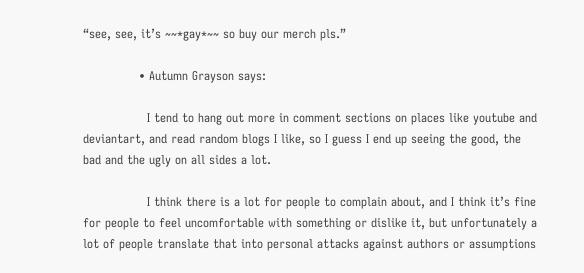“see, see, it’s ~~*gay*~~ so buy our merch pls.”

              • Autumn Grayson says:

                I tend to hang out more in comment sections on places like youtube and deviantart, and read random blogs I like, so I guess I end up seeing the good, the bad and the ugly on all sides a lot.

                I think there is a lot for people to complain about, and I think it’s fine for people to feel uncomfortable with something or dislike it, but unfortunately a lot of people translate that into personal attacks against authors or assumptions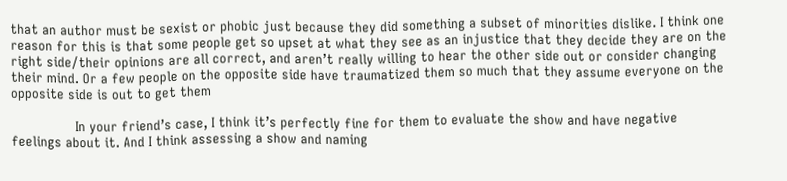that an author must be sexist or phobic just because they did something a subset of minorities dislike. I think one reason for this is that some people get so upset at what they see as an injustice that they decide they are on the right side/their opinions are all correct, and aren’t really willing to hear the other side out or consider changing their mind. Or a few people on the opposite side have traumatized them so much that they assume everyone on the opposite side is out to get them

                In your friend’s case, I think it’s perfectly fine for them to evaluate the show and have negative feelings about it. And I think assessing a show and naming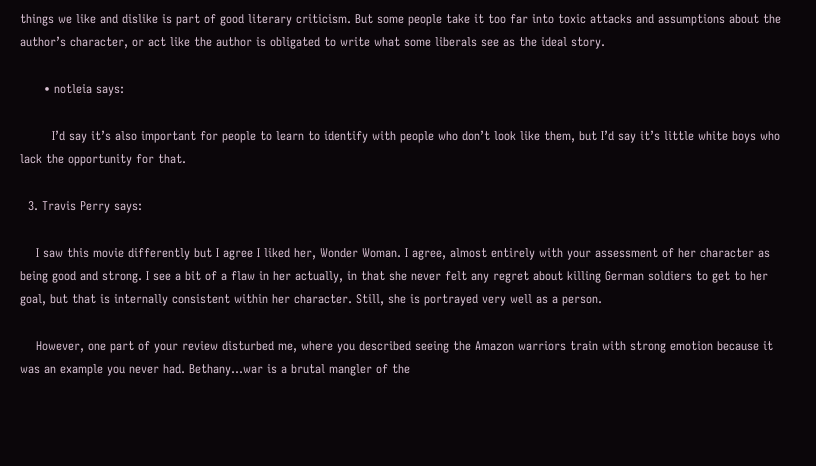things we like and dislike is part of good literary criticism. But some people take it too far into toxic attacks and assumptions about the author’s character, or act like the author is obligated to write what some liberals see as the ideal story.

      • notleia says:

        I’d say it’s also important for people to learn to identify with people who don’t look like them, but I’d say it’s little white boys who lack the opportunity for that.

  3. Travis Perry says:

    I saw this movie differently but I agree I liked her, Wonder Woman. I agree, almost entirely with your assessment of her character as being good and strong. I see a bit of a flaw in her actually, in that she never felt any regret about killing German soldiers to get to her goal, but that is internally consistent within her character. Still, she is portrayed very well as a person.

    However, one part of your review disturbed me, where you described seeing the Amazon warriors train with strong emotion because it was an example you never had. Bethany…war is a brutal mangler of the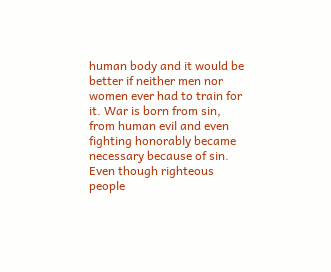human body and it would be better if neither men nor women ever had to train for it. War is born from sin, from human evil and even fighting honorably became necessary because of sin. Even though righteous people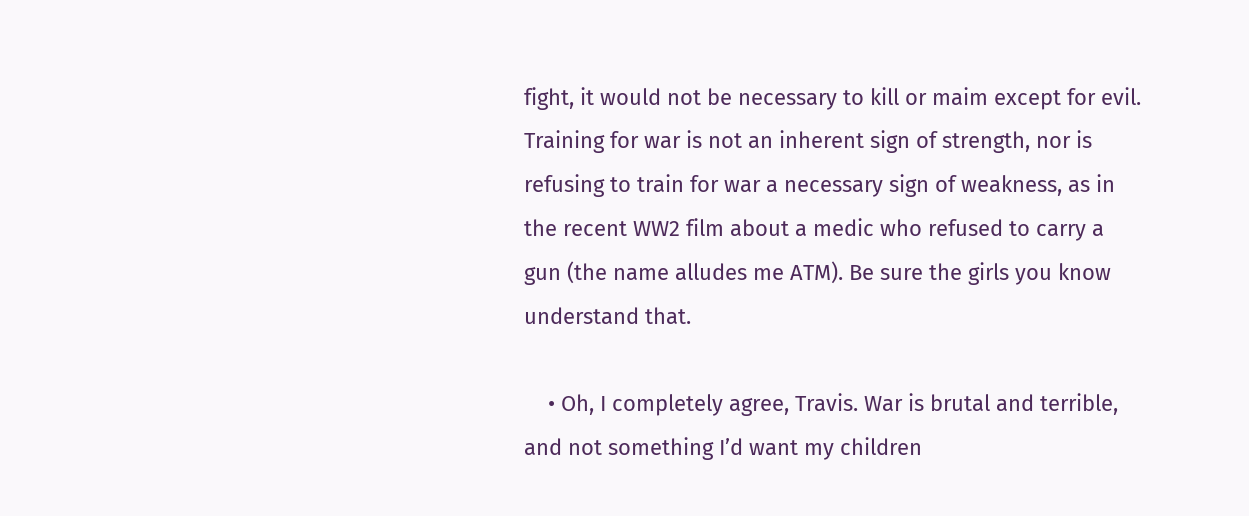fight, it would not be necessary to kill or maim except for evil. Training for war is not an inherent sign of strength, nor is refusing to train for war a necessary sign of weakness, as in the recent WW2 film about a medic who refused to carry a gun (the name alludes me ATM). Be sure the girls you know understand that.

    • Oh, I completely agree, Travis. War is brutal and terrible, and not something I’d want my children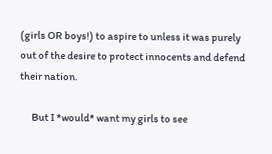(girls OR boys!) to aspire to unless it was purely out of the desire to protect innocents and defend their nation.

      But I *would* want my girls to see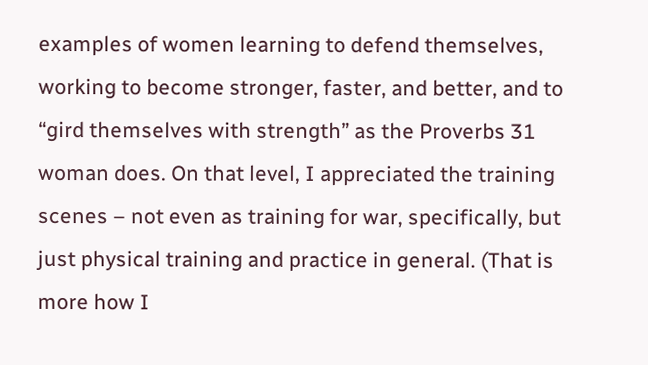examples of women learning to defend themselves, working to become stronger, faster, and better, and to “gird themselves with strength” as the Proverbs 31 woman does. On that level, I appreciated the training scenes – not even as training for war, specifically, but just physical training and practice in general. (That is more how I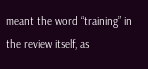meant the word “training” in the review itself, as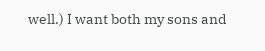well.) I want both my sons and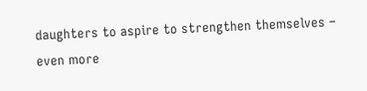daughters to aspire to strengthen themselves – even more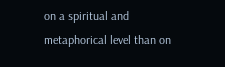on a spiritual and metaphorical level than on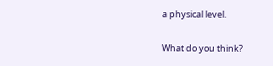a physical level.

What do you think?